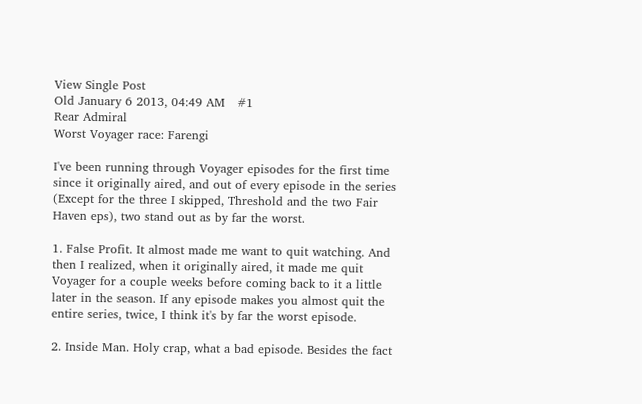View Single Post
Old January 6 2013, 04:49 AM   #1
Rear Admiral
Worst Voyager race: Farengi

I've been running through Voyager episodes for the first time since it originally aired, and out of every episode in the series (Except for the three I skipped, Threshold and the two Fair Haven eps), two stand out as by far the worst.

1. False Profit. It almost made me want to quit watching. And then I realized, when it originally aired, it made me quit Voyager for a couple weeks before coming back to it a little later in the season. If any episode makes you almost quit the entire series, twice, I think it's by far the worst episode.

2. Inside Man. Holy crap, what a bad episode. Besides the fact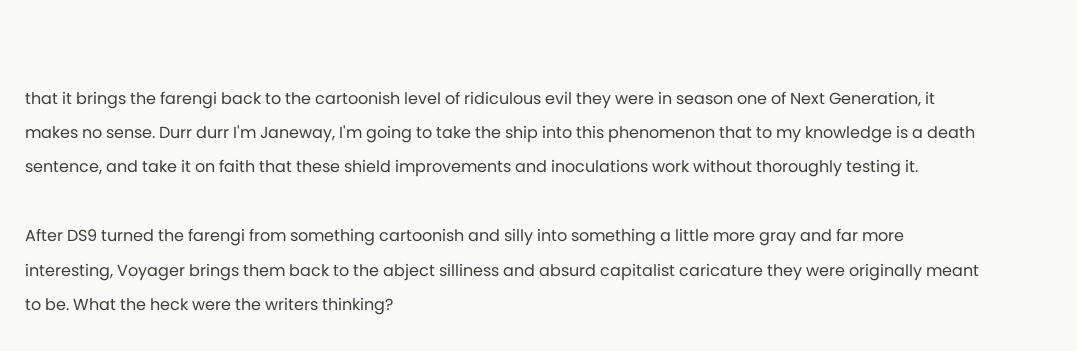that it brings the farengi back to the cartoonish level of ridiculous evil they were in season one of Next Generation, it makes no sense. Durr durr I'm Janeway, I'm going to take the ship into this phenomenon that to my knowledge is a death sentence, and take it on faith that these shield improvements and inoculations work without thoroughly testing it.

After DS9 turned the farengi from something cartoonish and silly into something a little more gray and far more interesting, Voyager brings them back to the abject silliness and absurd capitalist caricature they were originally meant to be. What the heck were the writers thinking?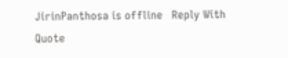JirinPanthosa is offline   Reply With Quote